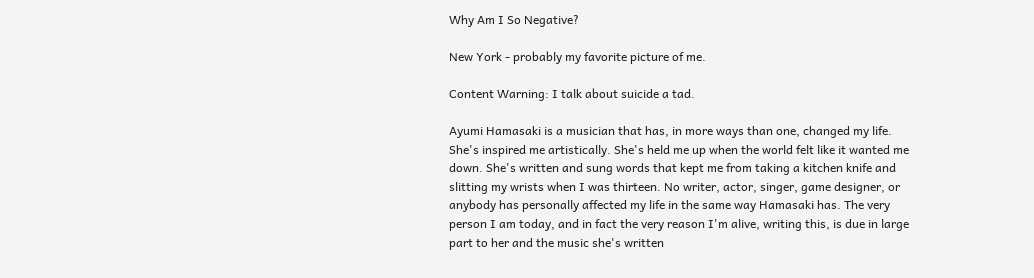Why Am I So Negative?

New York - probably my favorite picture of me.

Content Warning: I talk about suicide a tad.

Ayumi Hamasaki is a musician that has, in more ways than one, changed my life. She's inspired me artistically. She's held me up when the world felt like it wanted me down. She's written and sung words that kept me from taking a kitchen knife and slitting my wrists when I was thirteen. No writer, actor, singer, game designer, or anybody has personally affected my life in the same way Hamasaki has. The very person I am today, and in fact the very reason I'm alive, writing this, is due in large part to her and the music she's written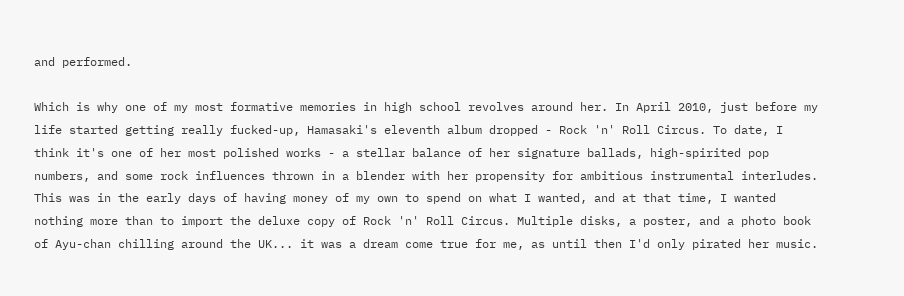and performed.

Which is why one of my most formative memories in high school revolves around her. In April 2010, just before my life started getting really fucked-up, Hamasaki's eleventh album dropped - Rock 'n' Roll Circus. To date, I think it's one of her most polished works - a stellar balance of her signature ballads, high-spirited pop numbers, and some rock influences thrown in a blender with her propensity for ambitious instrumental interludes. This was in the early days of having money of my own to spend on what I wanted, and at that time, I wanted nothing more than to import the deluxe copy of Rock 'n' Roll Circus. Multiple disks, a poster, and a photo book of Ayu-chan chilling around the UK... it was a dream come true for me, as until then I'd only pirated her music.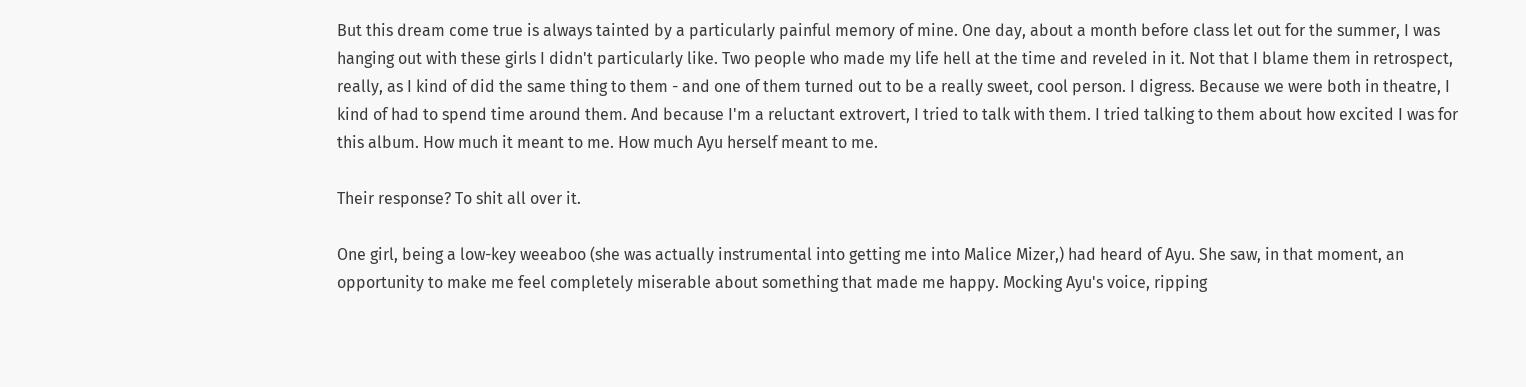But this dream come true is always tainted by a particularly painful memory of mine. One day, about a month before class let out for the summer, I was hanging out with these girls I didn't particularly like. Two people who made my life hell at the time and reveled in it. Not that I blame them in retrospect, really, as I kind of did the same thing to them - and one of them turned out to be a really sweet, cool person. I digress. Because we were both in theatre, I kind of had to spend time around them. And because I'm a reluctant extrovert, I tried to talk with them. I tried talking to them about how excited I was for this album. How much it meant to me. How much Ayu herself meant to me.

Their response? To shit all over it.

One girl, being a low-key weeaboo (she was actually instrumental into getting me into Malice Mizer,) had heard of Ayu. She saw, in that moment, an opportunity to make me feel completely miserable about something that made me happy. Mocking Ayu's voice, ripping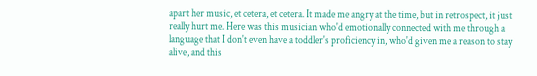apart her music, et cetera, et cetera. It made me angry at the time, but in retrospect, it just really hurt me. Here was this musician who'd emotionally connected with me through a language that I don't even have a toddler's proficiency in, who'd given me a reason to stay alive, and this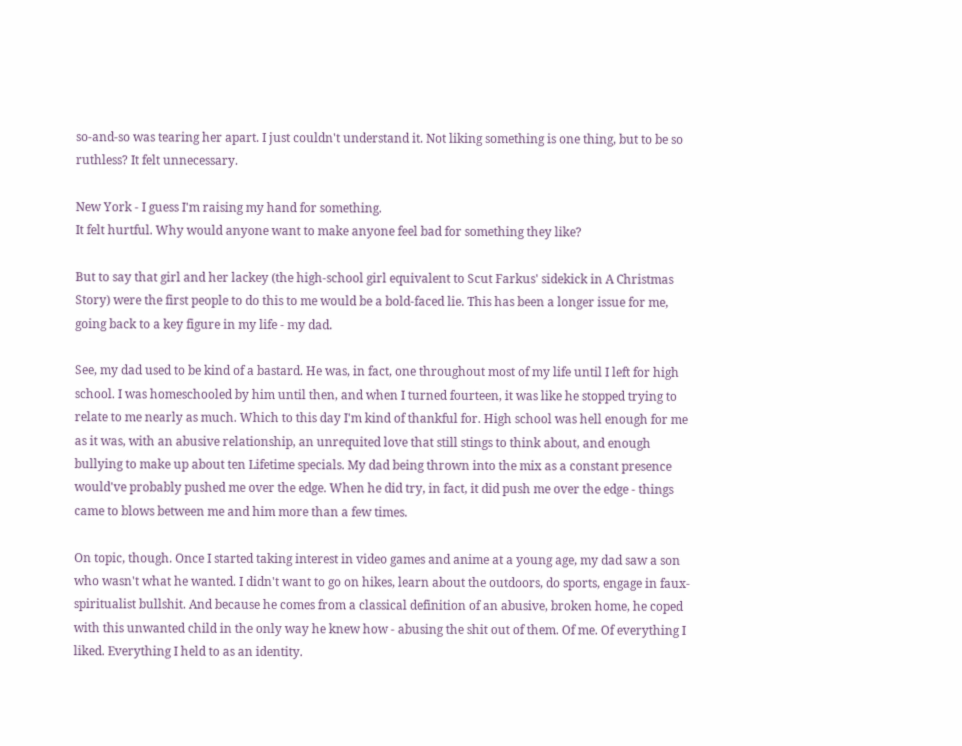so-and-so was tearing her apart. I just couldn't understand it. Not liking something is one thing, but to be so ruthless? It felt unnecessary.

New York - I guess I'm raising my hand for something.
It felt hurtful. Why would anyone want to make anyone feel bad for something they like?

But to say that girl and her lackey (the high-school girl equivalent to Scut Farkus' sidekick in A Christmas Story) were the first people to do this to me would be a bold-faced lie. This has been a longer issue for me, going back to a key figure in my life - my dad.

See, my dad used to be kind of a bastard. He was, in fact, one throughout most of my life until I left for high school. I was homeschooled by him until then, and when I turned fourteen, it was like he stopped trying to relate to me nearly as much. Which to this day I'm kind of thankful for. High school was hell enough for me as it was, with an abusive relationship, an unrequited love that still stings to think about, and enough bullying to make up about ten Lifetime specials. My dad being thrown into the mix as a constant presence would've probably pushed me over the edge. When he did try, in fact, it did push me over the edge - things came to blows between me and him more than a few times.

On topic, though. Once I started taking interest in video games and anime at a young age, my dad saw a son who wasn't what he wanted. I didn't want to go on hikes, learn about the outdoors, do sports, engage in faux-spiritualist bullshit. And because he comes from a classical definition of an abusive, broken home, he coped with this unwanted child in the only way he knew how - abusing the shit out of them. Of me. Of everything I liked. Everything I held to as an identity.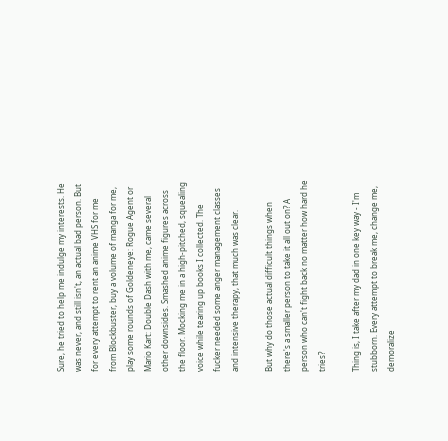Sure, he tried to help me indulge my interests. He was never, and still isn't, an actual bad person. But for every attempt to rent an anime VHS for me from Blockbuster, buy a volume of manga for me, play some rounds of Goldeneye: Rogue Agent or Mario Kart: Double Dash with me, came several other downsides. Smashed anime figures across the floor. Mocking me in a high-pitched, squealing voice while tearing up books I collected. The fucker needed some anger management classes and intensive therapy, that much was clear.

But why do those actual difficult things when there's a smaller person to take it all out on? A person who can't fight back no matter how hard he tries?

Thing is, I take after my dad in one key way - I'm stubborn. Every attempt to break me, change me, demoralize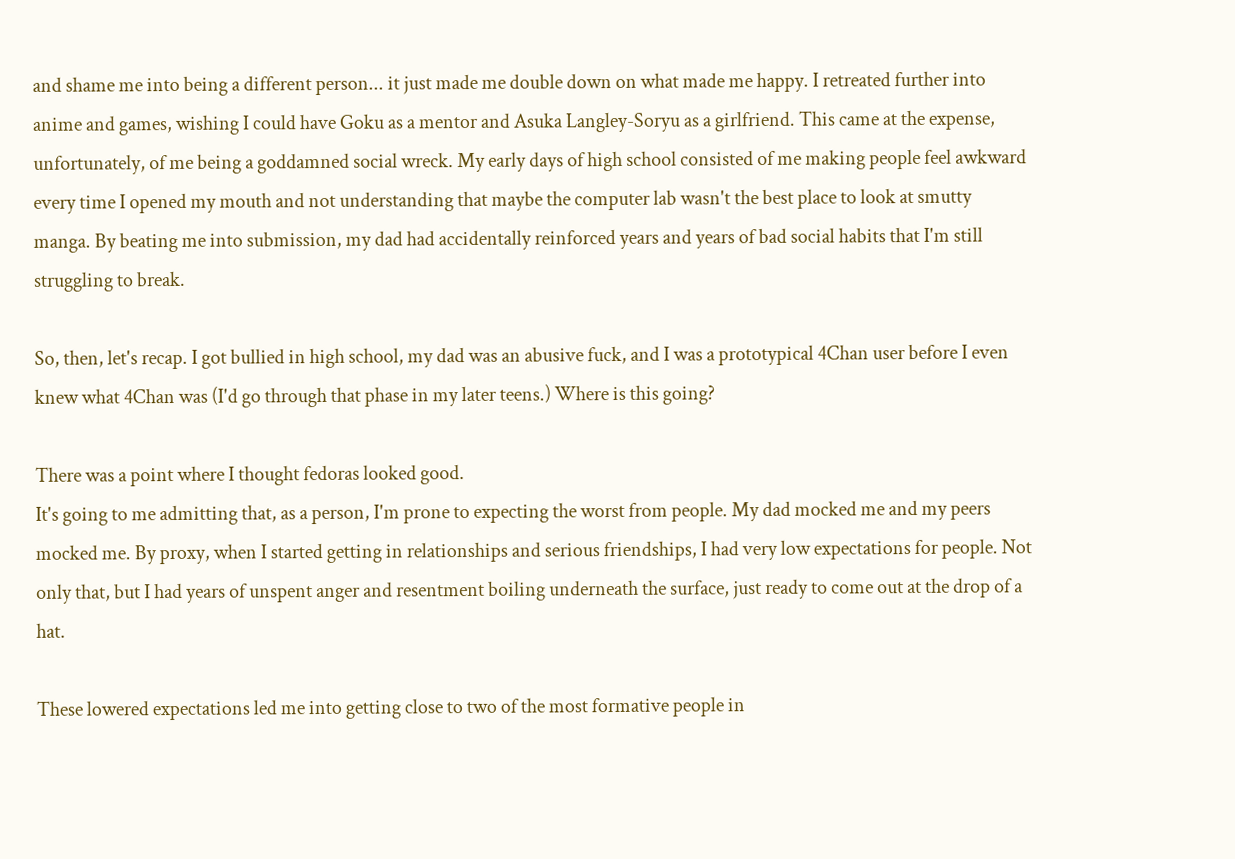and shame me into being a different person... it just made me double down on what made me happy. I retreated further into anime and games, wishing I could have Goku as a mentor and Asuka Langley-Soryu as a girlfriend. This came at the expense, unfortunately, of me being a goddamned social wreck. My early days of high school consisted of me making people feel awkward every time I opened my mouth and not understanding that maybe the computer lab wasn't the best place to look at smutty manga. By beating me into submission, my dad had accidentally reinforced years and years of bad social habits that I'm still struggling to break.

So, then, let's recap. I got bullied in high school, my dad was an abusive fuck, and I was a prototypical 4Chan user before I even knew what 4Chan was (I'd go through that phase in my later teens.) Where is this going?

There was a point where I thought fedoras looked good.
It's going to me admitting that, as a person, I'm prone to expecting the worst from people. My dad mocked me and my peers mocked me. By proxy, when I started getting in relationships and serious friendships, I had very low expectations for people. Not only that, but I had years of unspent anger and resentment boiling underneath the surface, just ready to come out at the drop of a hat.

These lowered expectations led me into getting close to two of the most formative people in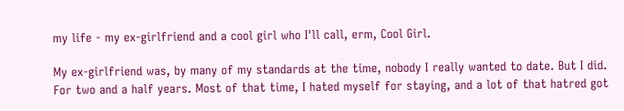my life - my ex-girlfriend and a cool girl who I'll call, erm, Cool Girl.

My ex-girlfriend was, by many of my standards at the time, nobody I really wanted to date. But I did. For two and a half years. Most of that time, I hated myself for staying, and a lot of that hatred got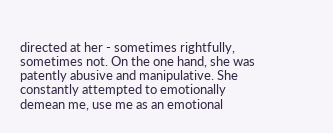directed at her - sometimes rightfully, sometimes not. On the one hand, she was patently abusive and manipulative. She constantly attempted to emotionally demean me, use me as an emotional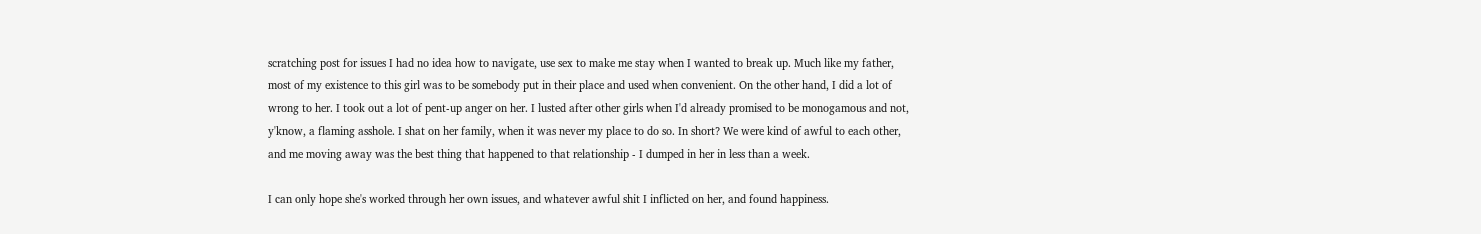scratching post for issues I had no idea how to navigate, use sex to make me stay when I wanted to break up. Much like my father, most of my existence to this girl was to be somebody put in their place and used when convenient. On the other hand, I did a lot of wrong to her. I took out a lot of pent-up anger on her. I lusted after other girls when I'd already promised to be monogamous and not, y'know, a flaming asshole. I shat on her family, when it was never my place to do so. In short? We were kind of awful to each other, and me moving away was the best thing that happened to that relationship - I dumped in her in less than a week.

I can only hope she's worked through her own issues, and whatever awful shit I inflicted on her, and found happiness.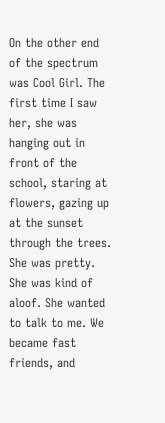On the other end of the spectrum was Cool Girl. The first time I saw her, she was hanging out in front of the school, staring at flowers, gazing up at the sunset through the trees. She was pretty. She was kind of aloof. She wanted to talk to me. We became fast friends, and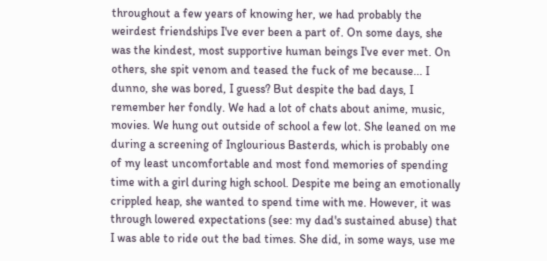throughout a few years of knowing her, we had probably the weirdest friendships I've ever been a part of. On some days, she was the kindest, most supportive human beings I've ever met. On others, she spit venom and teased the fuck of me because... I dunno, she was bored, I guess? But despite the bad days, I remember her fondly. We had a lot of chats about anime, music, movies. We hung out outside of school a few lot. She leaned on me during a screening of Inglourious Basterds, which is probably one of my least uncomfortable and most fond memories of spending time with a girl during high school. Despite me being an emotionally crippled heap, she wanted to spend time with me. However, it was through lowered expectations (see: my dad's sustained abuse) that I was able to ride out the bad times. She did, in some ways, use me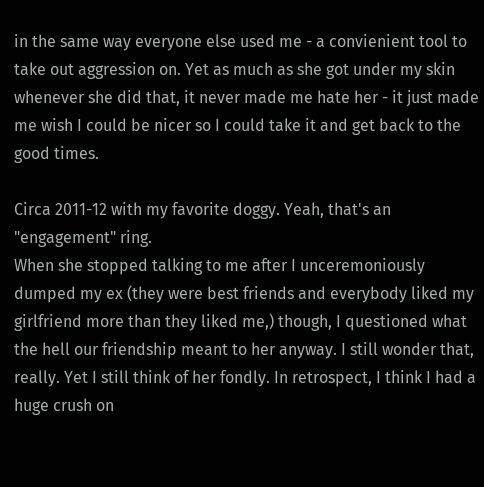in the same way everyone else used me - a convienient tool to take out aggression on. Yet as much as she got under my skin whenever she did that, it never made me hate her - it just made me wish I could be nicer so I could take it and get back to the good times.

Circa 2011-12 with my favorite doggy. Yeah, that's an "engagement" ring.
When she stopped talking to me after I unceremoniously dumped my ex (they were best friends and everybody liked my girlfriend more than they liked me,) though, I questioned what the hell our friendship meant to her anyway. I still wonder that, really. Yet I still think of her fondly. In retrospect, I think I had a huge crush on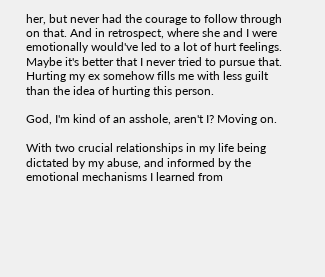her, but never had the courage to follow through on that. And in retrospect, where she and I were emotionally would've led to a lot of hurt feelings. Maybe it's better that I never tried to pursue that. Hurting my ex somehow fills me with less guilt than the idea of hurting this person.

God, I'm kind of an asshole, aren't I? Moving on.

With two crucial relationships in my life being dictated by my abuse, and informed by the emotional mechanisms I learned from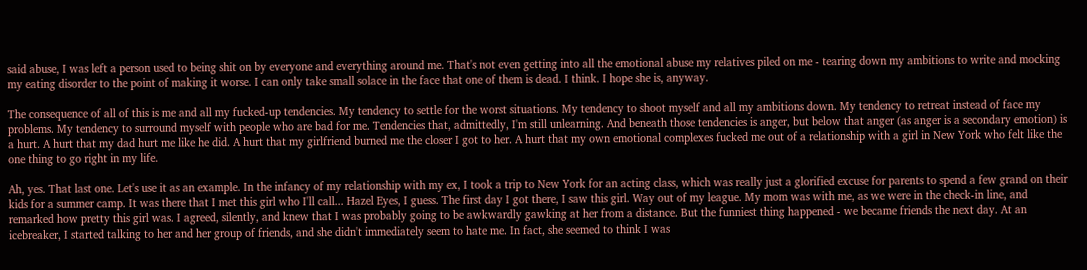said abuse, I was left a person used to being shit on by everyone and everything around me. That's not even getting into all the emotional abuse my relatives piled on me - tearing down my ambitions to write and mocking my eating disorder to the point of making it worse. I can only take small solace in the face that one of them is dead. I think. I hope she is, anyway.

The consequence of all of this is me and all my fucked-up tendencies. My tendency to settle for the worst situations. My tendency to shoot myself and all my ambitions down. My tendency to retreat instead of face my problems. My tendency to surround myself with people who are bad for me. Tendencies that, admittedly, I'm still unlearning. And beneath those tendencies is anger, but below that anger (as anger is a secondary emotion) is a hurt. A hurt that my dad hurt me like he did. A hurt that my girlfriend burned me the closer I got to her. A hurt that my own emotional complexes fucked me out of a relationship with a girl in New York who felt like the one thing to go right in my life.

Ah, yes. That last one. Let's use it as an example. In the infancy of my relationship with my ex, I took a trip to New York for an acting class, which was really just a glorified excuse for parents to spend a few grand on their kids for a summer camp. It was there that I met this girl who I'll call... Hazel Eyes, I guess. The first day I got there, I saw this girl. Way out of my league. My mom was with me, as we were in the check-in line, and remarked how pretty this girl was. I agreed, silently, and knew that I was probably going to be awkwardly gawking at her from a distance. But the funniest thing happened - we became friends the next day. At an icebreaker, I started talking to her and her group of friends, and she didn't immediately seem to hate me. In fact, she seemed to think I was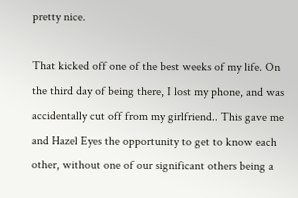pretty nice.

That kicked off one of the best weeks of my life. On the third day of being there, I lost my phone, and was accidentally cut off from my girlfriend.. This gave me and Hazel Eyes the opportunity to get to know each other, without one of our significant others being a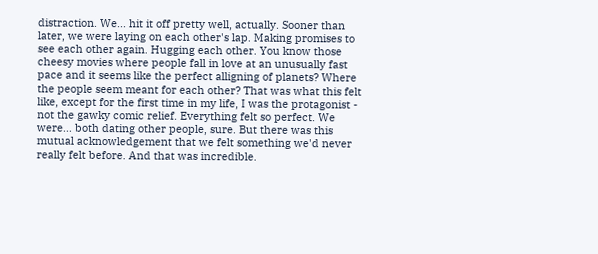distraction. We... hit it off pretty well, actually. Sooner than later, we were laying on each other's lap. Making promises to see each other again. Hugging each other. You know those cheesy movies where people fall in love at an unusually fast pace and it seems like the perfect alligning of planets? Where the people seem meant for each other? That was what this felt like, except for the first time in my life, I was the protagonist - not the gawky comic relief. Everything felt so perfect. We were... both dating other people, sure. But there was this mutual acknowledgement that we felt something we'd never really felt before. And that was incredible.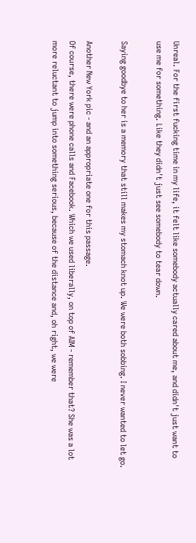Unreal. For the first fucking time in my life, it felt like somebody actually cared about me, and didn't just want to use me for something. Like they didn't just see somebody to tear down.

Saying goodbye to her is a memory that still makes my stomach knot up. We were both sobbing. I never wanted to let go.

Another New York pic - and an appropriate one for this passage.
Of course, there were phone calls and Facebook. Which we used liberally, on top of AIM - remember that? She was a lot more reluctant to jump into something serious, because of the distance and, oh right, we were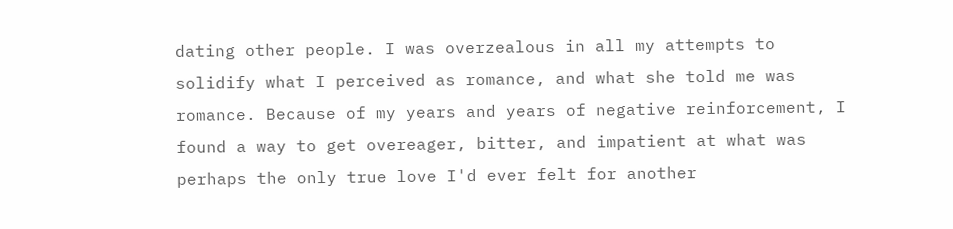dating other people. I was overzealous in all my attempts to solidify what I perceived as romance, and what she told me was romance. Because of my years and years of negative reinforcement, I found a way to get overeager, bitter, and impatient at what was perhaps the only true love I'd ever felt for another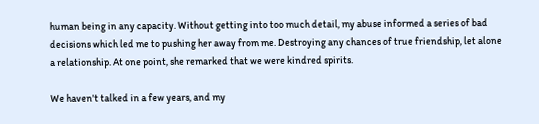human being in any capacity. Without getting into too much detail, my abuse informed a series of bad decisions which led me to pushing her away from me. Destroying any chances of true friendship, let alone a relationship. At one point, she remarked that we were kindred spirits.

We haven't talked in a few years, and my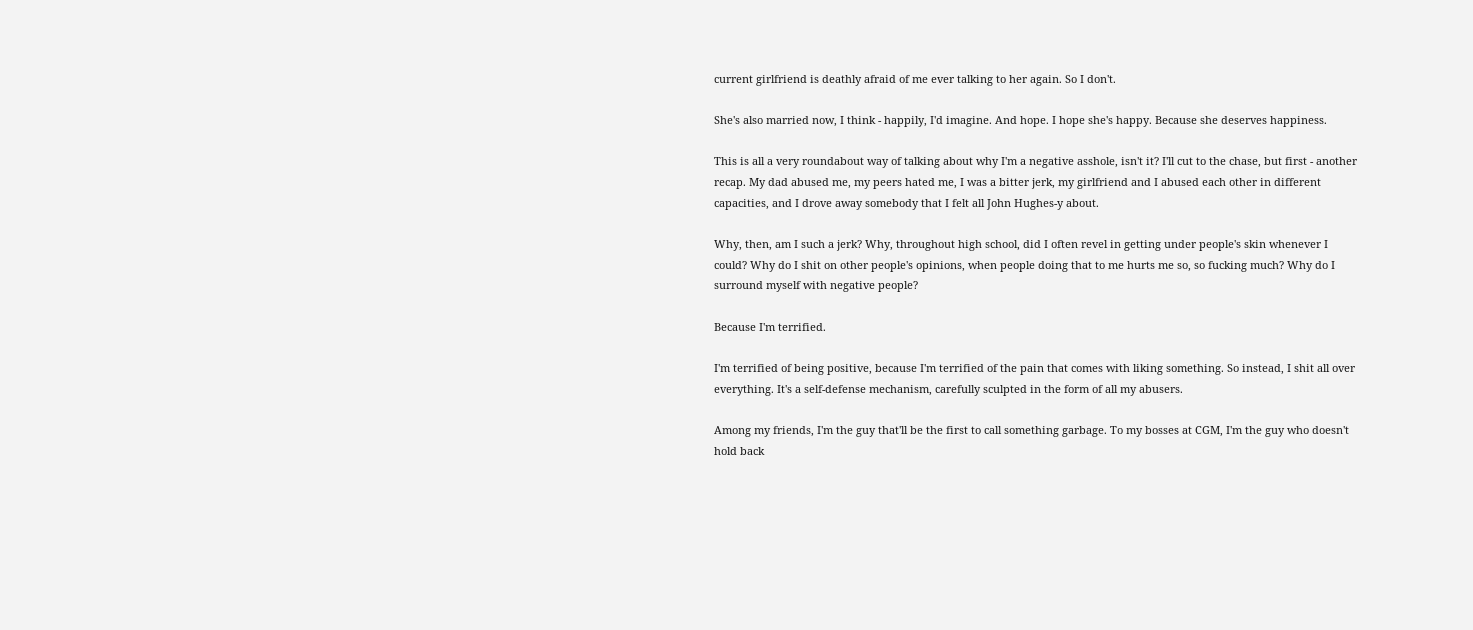current girlfriend is deathly afraid of me ever talking to her again. So I don't.

She's also married now, I think - happily, I'd imagine. And hope. I hope she's happy. Because she deserves happiness.

This is all a very roundabout way of talking about why I'm a negative asshole, isn't it? I'll cut to the chase, but first - another recap. My dad abused me, my peers hated me, I was a bitter jerk, my girlfriend and I abused each other in different capacities, and I drove away somebody that I felt all John Hughes-y about.

Why, then, am I such a jerk? Why, throughout high school, did I often revel in getting under people's skin whenever I could? Why do I shit on other people's opinions, when people doing that to me hurts me so, so fucking much? Why do I surround myself with negative people?

Because I'm terrified.

I'm terrified of being positive, because I'm terrified of the pain that comes with liking something. So instead, I shit all over everything. It's a self-defense mechanism, carefully sculpted in the form of all my abusers.

Among my friends, I'm the guy that'll be the first to call something garbage. To my bosses at CGM, I'm the guy who doesn't hold back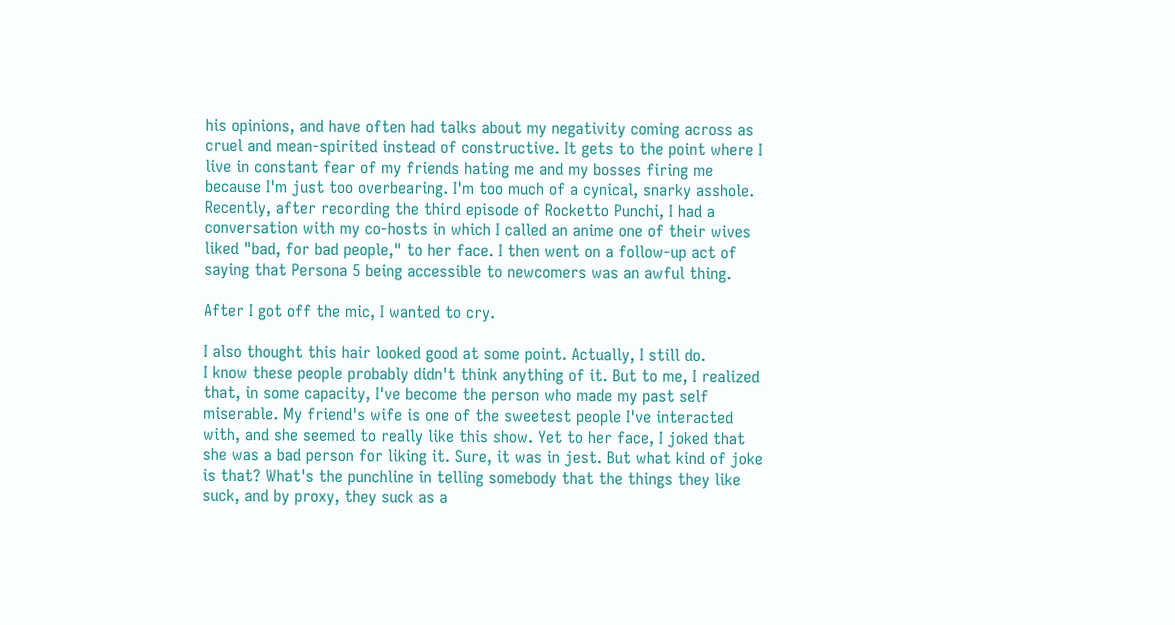his opinions, and have often had talks about my negativity coming across as cruel and mean-spirited instead of constructive. It gets to the point where I live in constant fear of my friends hating me and my bosses firing me because I'm just too overbearing. I'm too much of a cynical, snarky asshole. Recently, after recording the third episode of Rocketto Punchi, I had a conversation with my co-hosts in which I called an anime one of their wives liked "bad, for bad people," to her face. I then went on a follow-up act of saying that Persona 5 being accessible to newcomers was an awful thing.

After I got off the mic, I wanted to cry.

I also thought this hair looked good at some point. Actually, I still do.
I know these people probably didn't think anything of it. But to me, I realized that, in some capacity, I've become the person who made my past self miserable. My friend's wife is one of the sweetest people I've interacted with, and she seemed to really like this show. Yet to her face, I joked that she was a bad person for liking it. Sure, it was in jest. But what kind of joke is that? What's the punchline in telling somebody that the things they like suck, and by proxy, they suck as a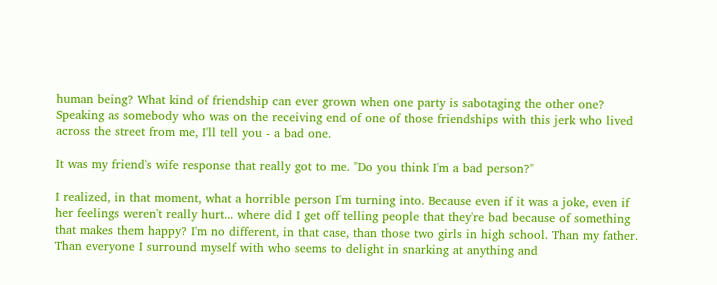human being? What kind of friendship can ever grown when one party is sabotaging the other one? Speaking as somebody who was on the receiving end of one of those friendships with this jerk who lived across the street from me, I'll tell you - a bad one.

It was my friend's wife response that really got to me. "Do you think I'm a bad person?"

I realized, in that moment, what a horrible person I'm turning into. Because even if it was a joke, even if her feelings weren't really hurt... where did I get off telling people that they're bad because of something that makes them happy? I'm no different, in that case, than those two girls in high school. Than my father. Than everyone I surround myself with who seems to delight in snarking at anything and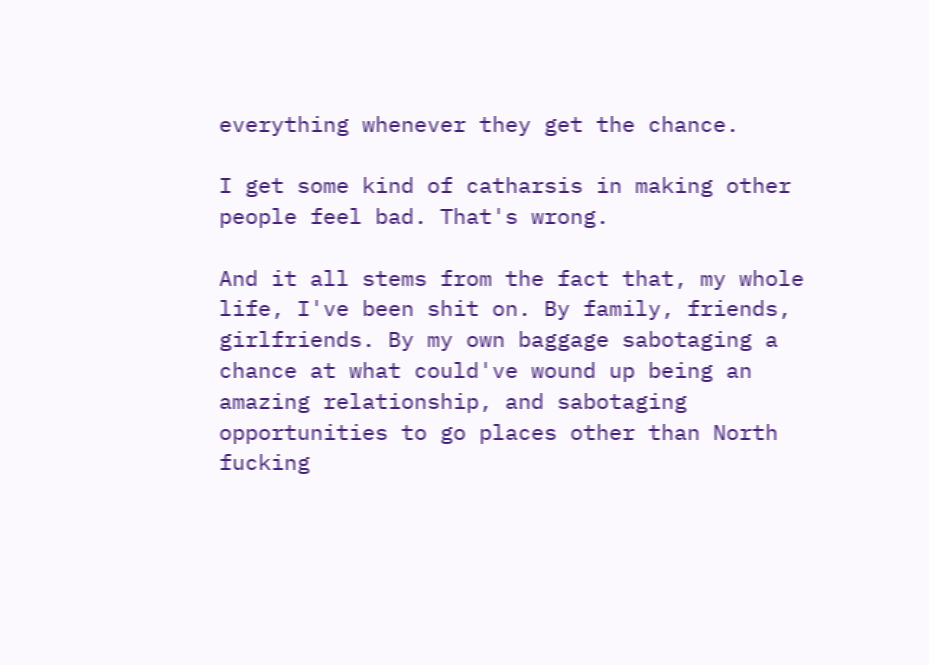everything whenever they get the chance.

I get some kind of catharsis in making other people feel bad. That's wrong.

And it all stems from the fact that, my whole life, I've been shit on. By family, friends, girlfriends. By my own baggage sabotaging a chance at what could've wound up being an amazing relationship, and sabotaging opportunities to go places other than North fucking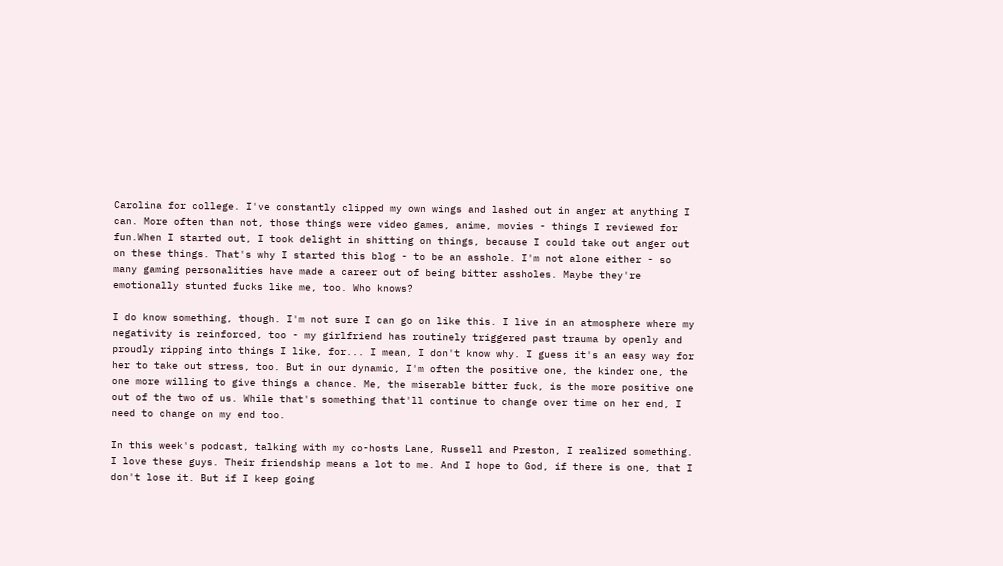Carolina for college. I've constantly clipped my own wings and lashed out in anger at anything I can. More often than not, those things were video games, anime, movies - things I reviewed for fun.When I started out, I took delight in shitting on things, because I could take out anger out on these things. That's why I started this blog - to be an asshole. I'm not alone either - so many gaming personalities have made a career out of being bitter assholes. Maybe they're emotionally stunted fucks like me, too. Who knows?

I do know something, though. I'm not sure I can go on like this. I live in an atmosphere where my negativity is reinforced, too - my girlfriend has routinely triggered past trauma by openly and proudly ripping into things I like, for... I mean, I don't know why. I guess it's an easy way for her to take out stress, too. But in our dynamic, I'm often the positive one, the kinder one, the one more willing to give things a chance. Me, the miserable bitter fuck, is the more positive one out of the two of us. While that's something that'll continue to change over time on her end, I need to change on my end too.

In this week's podcast, talking with my co-hosts Lane, Russell and Preston, I realized something. I love these guys. Their friendship means a lot to me. And I hope to God, if there is one, that I don't lose it. But if I keep going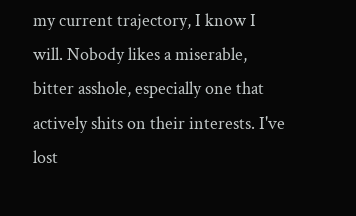my current trajectory, I know I will. Nobody likes a miserable, bitter asshole, especially one that actively shits on their interests. I've lost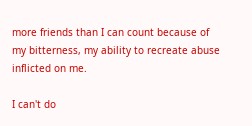more friends than I can count because of my bitterness, my ability to recreate abuse inflicted on me.

I can't do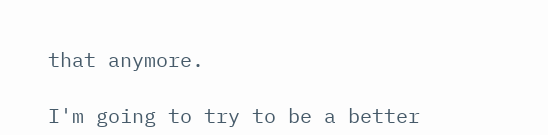that anymore.

I'm going to try to be a better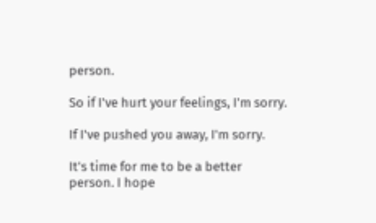person.

So if I've hurt your feelings, I'm sorry.

If I've pushed you away, I'm sorry.

It's time for me to be a better person. I hope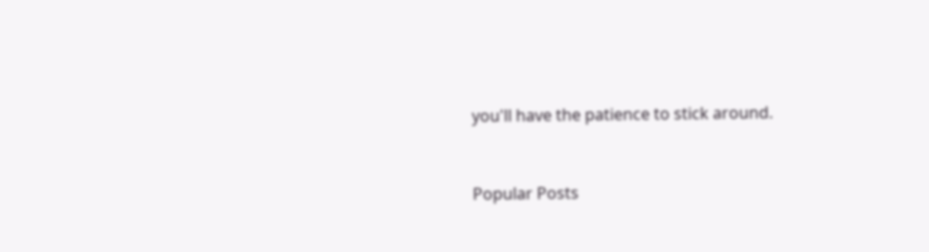you'll have the patience to stick around.


Popular Posts